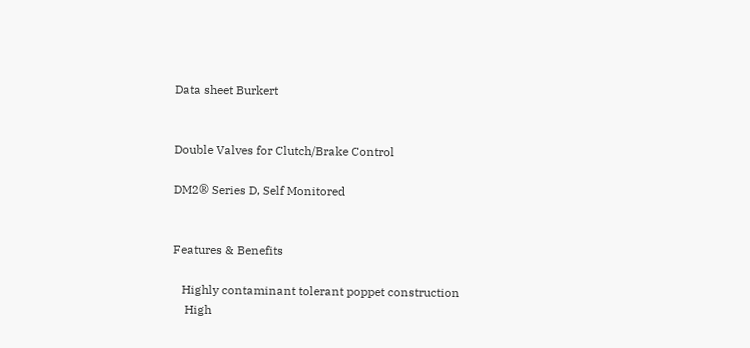Data sheet Burkert


Double Valves for Clutch/Brake Control

DM2® Series D, Self Monitored


Features & Benefits

   Highly contaminant tolerant poppet construction
    High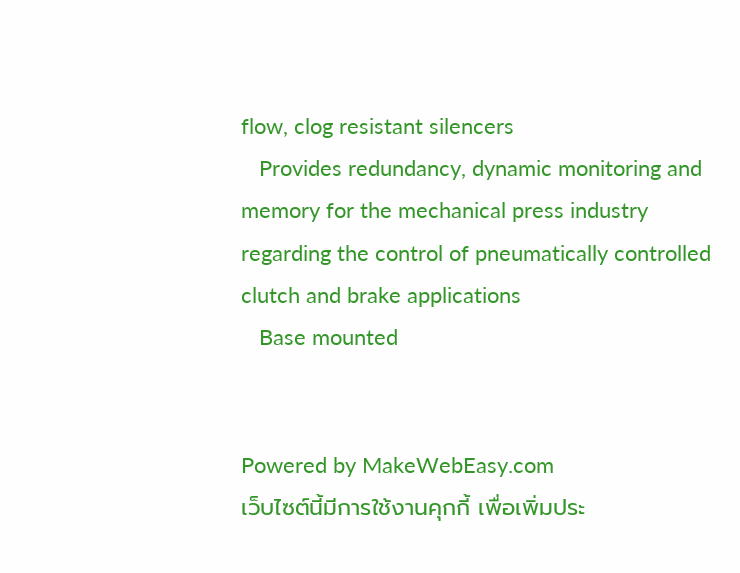flow, clog resistant silencers
   Provides redundancy, dynamic monitoring and memory for the mechanical press industry regarding the control of pneumatically controlled clutch and brake applications
   Base mounted


Powered by MakeWebEasy.com
เว็บไซต์นี้มีการใช้งานคุกกี้ เพื่อเพิ่มประ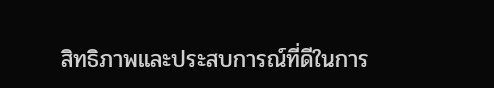สิทธิภาพและประสบการณ์ที่ดีในการ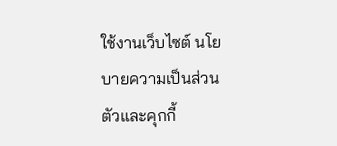ใช้งานเว็บไซต์ นโยบายความเป็นส่วนตัวและคุกกี้